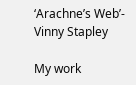‘Arachne’s Web’- Vinny Stapley

My work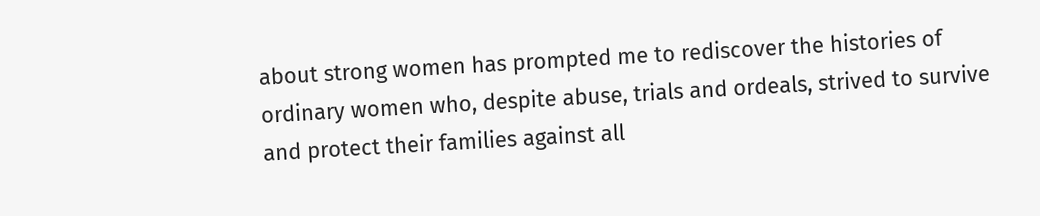about strong women has prompted me to rediscover the histories of ordinary women who, despite abuse, trials and ordeals, strived to survive and protect their families against all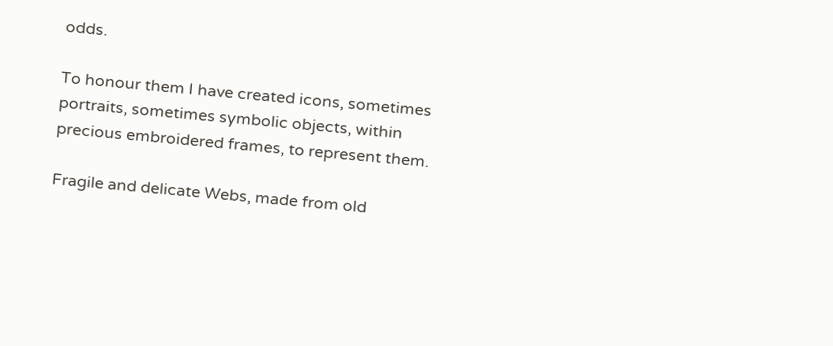odds.

To honour them I have created icons, sometimes portraits, sometimes symbolic objects, within precious embroidered frames, to represent them.

Fragile and delicate Webs, made from old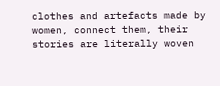clothes and artefacts made by women, connect them, their stories are literally woven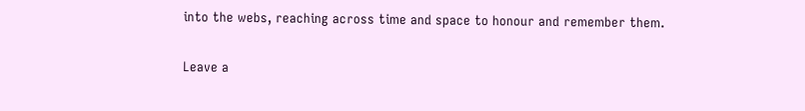into the webs, reaching across time and space to honour and remember them.

Leave a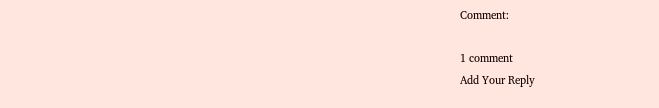Comment:

1 comment
Add Your Reply